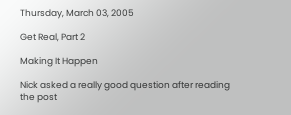Thursday, March 03, 2005

Get Real, Part 2

Making It Happen

Nick asked a really good question after reading the post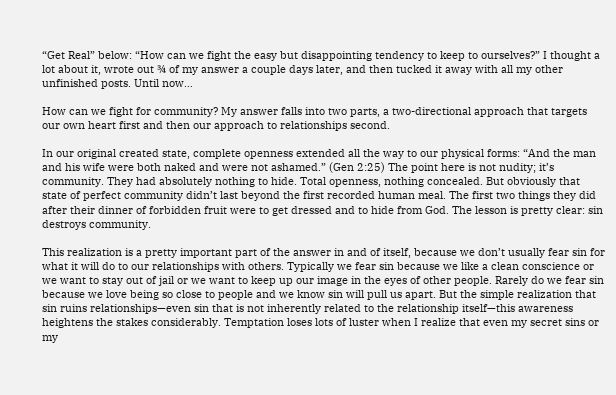“Get Real” below: “How can we fight the easy but disappointing tendency to keep to ourselves?” I thought a lot about it, wrote out ¾ of my answer a couple days later, and then tucked it away with all my other unfinished posts. Until now…

How can we fight for community? My answer falls into two parts, a two-directional approach that targets our own heart first and then our approach to relationships second.

In our original created state, complete openness extended all the way to our physical forms: “And the man and his wife were both naked and were not ashamed.” (Gen 2:25) The point here is not nudity; it’s community. They had absolutely nothing to hide. Total openness, nothing concealed. But obviously that state of perfect community didn’t last beyond the first recorded human meal. The first two things they did after their dinner of forbidden fruit were to get dressed and to hide from God. The lesson is pretty clear: sin destroys community.

This realization is a pretty important part of the answer in and of itself, because we don’t usually fear sin for what it will do to our relationships with others. Typically we fear sin because we like a clean conscience or we want to stay out of jail or we want to keep up our image in the eyes of other people. Rarely do we fear sin because we love being so close to people and we know sin will pull us apart. But the simple realization that sin ruins relationships—even sin that is not inherently related to the relationship itself—this awareness heightens the stakes considerably. Temptation loses lots of luster when I realize that even my secret sins or my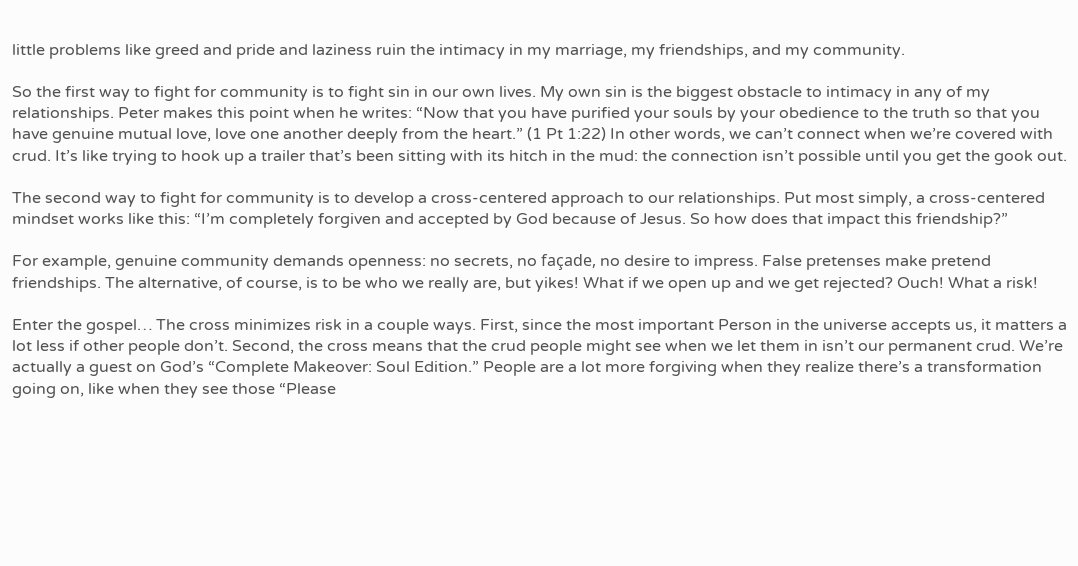little problems like greed and pride and laziness ruin the intimacy in my marriage, my friendships, and my community.

So the first way to fight for community is to fight sin in our own lives. My own sin is the biggest obstacle to intimacy in any of my relationships. Peter makes this point when he writes: “Now that you have purified your souls by your obedience to the truth so that you have genuine mutual love, love one another deeply from the heart.” (1 Pt 1:22) In other words, we can’t connect when we’re covered with crud. It’s like trying to hook up a trailer that’s been sitting with its hitch in the mud: the connection isn’t possible until you get the gook out.

The second way to fight for community is to develop a cross-centered approach to our relationships. Put most simply, a cross-centered mindset works like this: “I’m completely forgiven and accepted by God because of Jesus. So how does that impact this friendship?”

For example, genuine community demands openness: no secrets, no façade, no desire to impress. False pretenses make pretend friendships. The alternative, of course, is to be who we really are, but yikes! What if we open up and we get rejected? Ouch! What a risk!

Enter the gospel… The cross minimizes risk in a couple ways. First, since the most important Person in the universe accepts us, it matters a lot less if other people don’t. Second, the cross means that the crud people might see when we let them in isn’t our permanent crud. We’re actually a guest on God’s “Complete Makeover: Soul Edition.” People are a lot more forgiving when they realize there’s a transformation going on, like when they see those “Please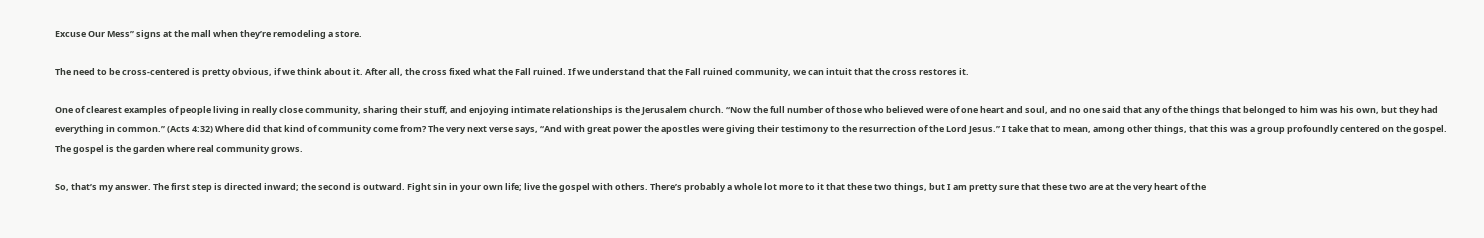Excuse Our Mess” signs at the mall when they’re remodeling a store.

The need to be cross-centered is pretty obvious, if we think about it. After all, the cross fixed what the Fall ruined. If we understand that the Fall ruined community, we can intuit that the cross restores it.

One of clearest examples of people living in really close community, sharing their stuff, and enjoying intimate relationships is the Jerusalem church. “Now the full number of those who believed were of one heart and soul, and no one said that any of the things that belonged to him was his own, but they had everything in common.” (Acts 4:32) Where did that kind of community come from? The very next verse says, “And with great power the apostles were giving their testimony to the resurrection of the Lord Jesus.” I take that to mean, among other things, that this was a group profoundly centered on the gospel. The gospel is the garden where real community grows.

So, that’s my answer. The first step is directed inward; the second is outward. Fight sin in your own life; live the gospel with others. There’s probably a whole lot more to it that these two things, but I am pretty sure that these two are at the very heart of the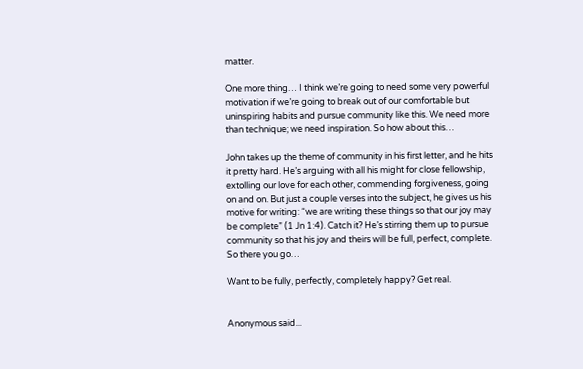matter.

One more thing… I think we’re going to need some very powerful motivation if we’re going to break out of our comfortable but uninspiring habits and pursue community like this. We need more than technique; we need inspiration. So how about this…

John takes up the theme of community in his first letter, and he hits it pretty hard. He’s arguing with all his might for close fellowship, extolling our love for each other, commending forgiveness, going on and on. But just a couple verses into the subject, he gives us his motive for writing: “we are writing these things so that our joy may be complete” (1 Jn 1:4). Catch it? He’s stirring them up to pursue community so that his joy and theirs will be full, perfect, complete. So there you go…

Want to be fully, perfectly, completely happy? Get real.


Anonymous said...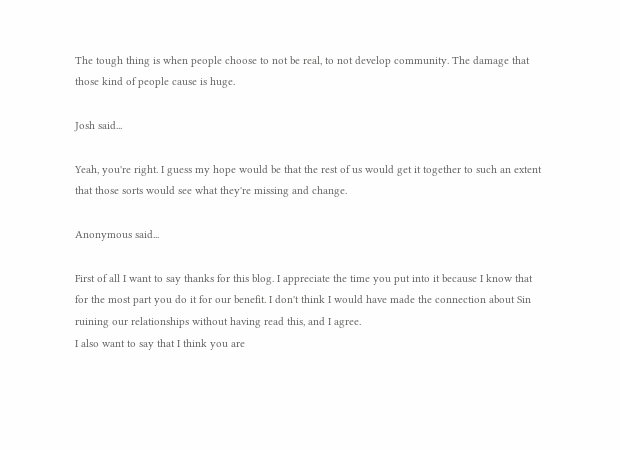The tough thing is when people choose to not be real, to not develop community. The damage that those kind of people cause is huge.

Josh said...

Yeah, you're right. I guess my hope would be that the rest of us would get it together to such an extent that those sorts would see what they're missing and change.

Anonymous said...

First of all I want to say thanks for this blog. I appreciate the time you put into it because I know that for the most part you do it for our benefit. I don't think I would have made the connection about Sin ruining our relationships without having read this, and I agree.
I also want to say that I think you are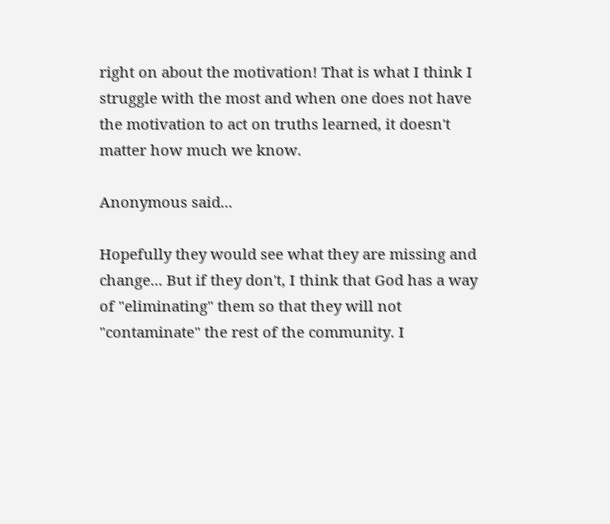right on about the motivation! That is what I think I struggle with the most and when one does not have the motivation to act on truths learned, it doesn't matter how much we know.

Anonymous said...

Hopefully they would see what they are missing and change... But if they don't, I think that God has a way of "eliminating" them so that they will not "contaminate" the rest of the community. I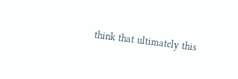think that ultimately this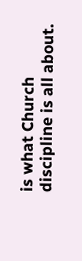is what Church discipline is all about.